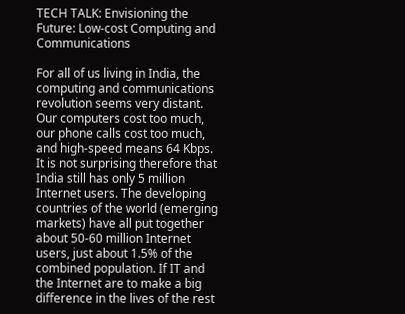TECH TALK: Envisioning the Future: Low-cost Computing and Communications

For all of us living in India, the computing and communications revolution seems very distant. Our computers cost too much, our phone calls cost too much, and high-speed means 64 Kbps. It is not surprising therefore that India still has only 5 million Internet users. The developing countries of the world (emerging markets) have all put together about 50-60 million Internet users, just about 1.5% of the combined population. If IT and the Internet are to make a big difference in the lives of the rest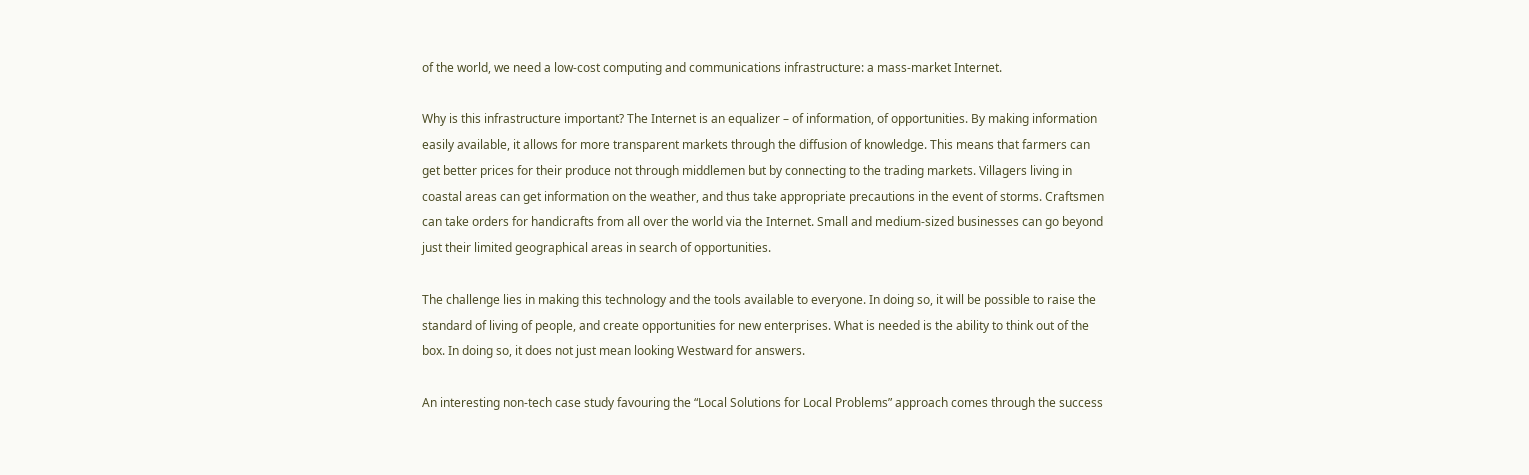of the world, we need a low-cost computing and communications infrastructure: a mass-market Internet.

Why is this infrastructure important? The Internet is an equalizer – of information, of opportunities. By making information easily available, it allows for more transparent markets through the diffusion of knowledge. This means that farmers can get better prices for their produce not through middlemen but by connecting to the trading markets. Villagers living in coastal areas can get information on the weather, and thus take appropriate precautions in the event of storms. Craftsmen can take orders for handicrafts from all over the world via the Internet. Small and medium-sized businesses can go beyond just their limited geographical areas in search of opportunities.

The challenge lies in making this technology and the tools available to everyone. In doing so, it will be possible to raise the standard of living of people, and create opportunities for new enterprises. What is needed is the ability to think out of the box. In doing so, it does not just mean looking Westward for answers.

An interesting non-tech case study favouring the “Local Solutions for Local Problems” approach comes through the success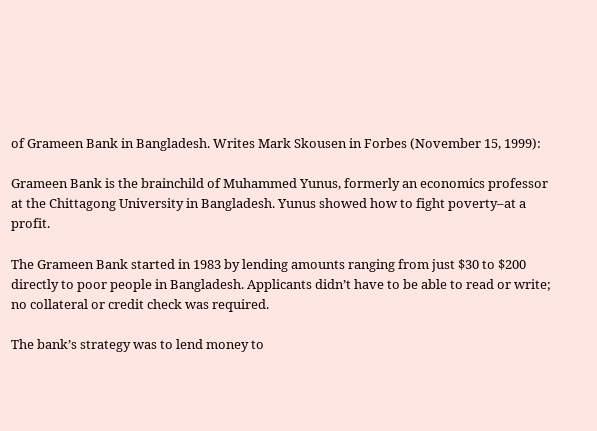of Grameen Bank in Bangladesh. Writes Mark Skousen in Forbes (November 15, 1999):

Grameen Bank is the brainchild of Muhammed Yunus, formerly an economics professor at the Chittagong University in Bangladesh. Yunus showed how to fight poverty–at a profit.

The Grameen Bank started in 1983 by lending amounts ranging from just $30 to $200 directly to poor people in Bangladesh. Applicants didn’t have to be able to read or write; no collateral or credit check was required.

The bank’s strategy was to lend money to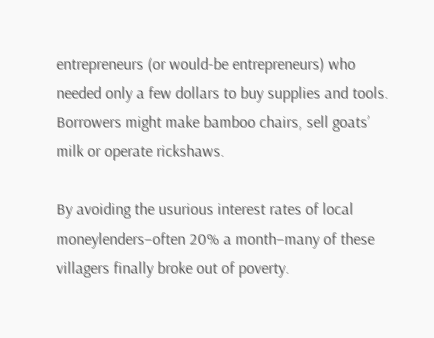entrepreneurs (or would-be entrepreneurs) who needed only a few dollars to buy supplies and tools. Borrowers might make bamboo chairs, sell goats’ milk or operate rickshaws.

By avoiding the usurious interest rates of local moneylenders–often 20% a month–many of these villagers finally broke out of poverty.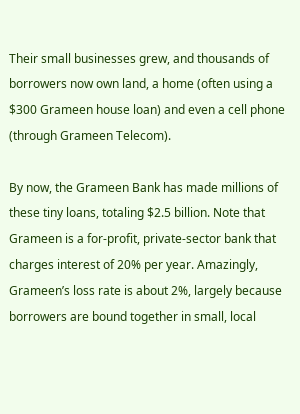Their small businesses grew, and thousands of borrowers now own land, a home (often using a $300 Grameen house loan) and even a cell phone (through Grameen Telecom).

By now, the Grameen Bank has made millions of these tiny loans, totaling $2.5 billion. Note that Grameen is a for-profit, private-sector bank that charges interest of 20% per year. Amazingly, Grameen’s loss rate is about 2%, largely because borrowers are bound together in small, local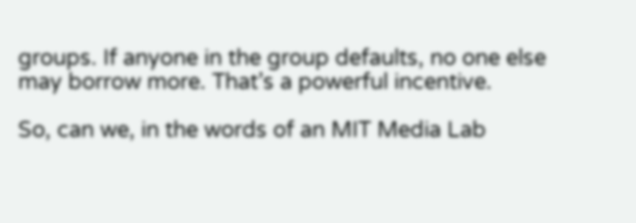groups. If anyone in the group defaults, no one else may borrow more. That’s a powerful incentive.

So, can we, in the words of an MIT Media Lab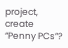project, create “Penny PCs”?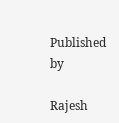Published by

Rajesh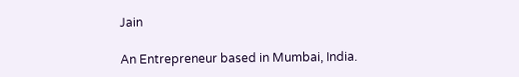Jain

An Entrepreneur based in Mumbai, India.